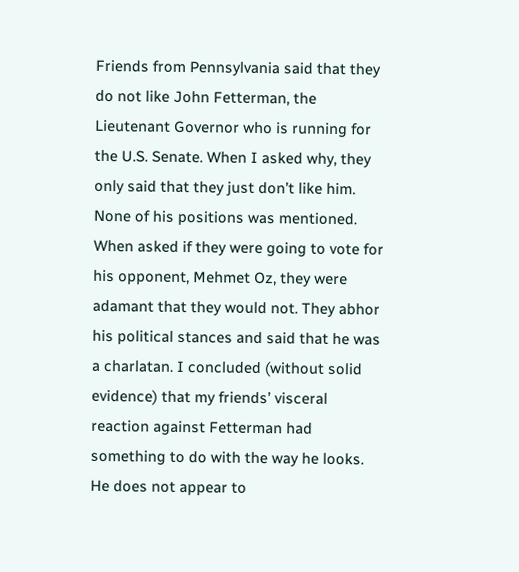Friends from Pennsylvania said that they do not like John Fetterman, the Lieutenant Governor who is running for the U.S. Senate. When I asked why, they only said that they just don’t like him. None of his positions was mentioned. When asked if they were going to vote for his opponent, Mehmet Oz, they were adamant that they would not. They abhor his political stances and said that he was a charlatan. I concluded (without solid evidence) that my friends’ visceral reaction against Fetterman had something to do with the way he looks. He does not appear to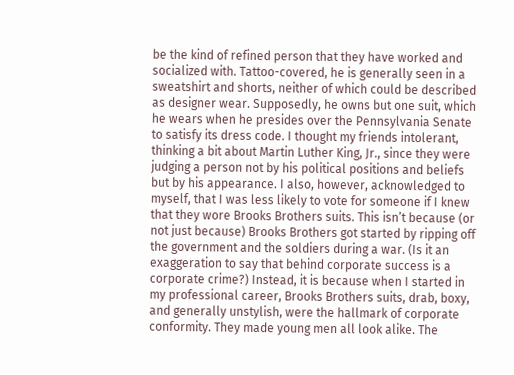be the kind of refined person that they have worked and socialized with. Tattoo-covered, he is generally seen in a sweatshirt and shorts, neither of which could be described as designer wear. Supposedly, he owns but one suit, which he wears when he presides over the Pennsylvania Senate to satisfy its dress code. I thought my friends intolerant, thinking a bit about Martin Luther King, Jr., since they were judging a person not by his political positions and beliefs but by his appearance. I also, however, acknowledged to myself, that I was less likely to vote for someone if I knew that they wore Brooks Brothers suits. This isn’t because (or not just because) Brooks Brothers got started by ripping off the government and the soldiers during a war. (Is it an exaggeration to say that behind corporate success is a corporate crime?) Instead, it is because when I started in my professional career, Brooks Brothers suits, drab, boxy, and generally unstylish, were the hallmark of corporate conformity. They made young men all look alike. The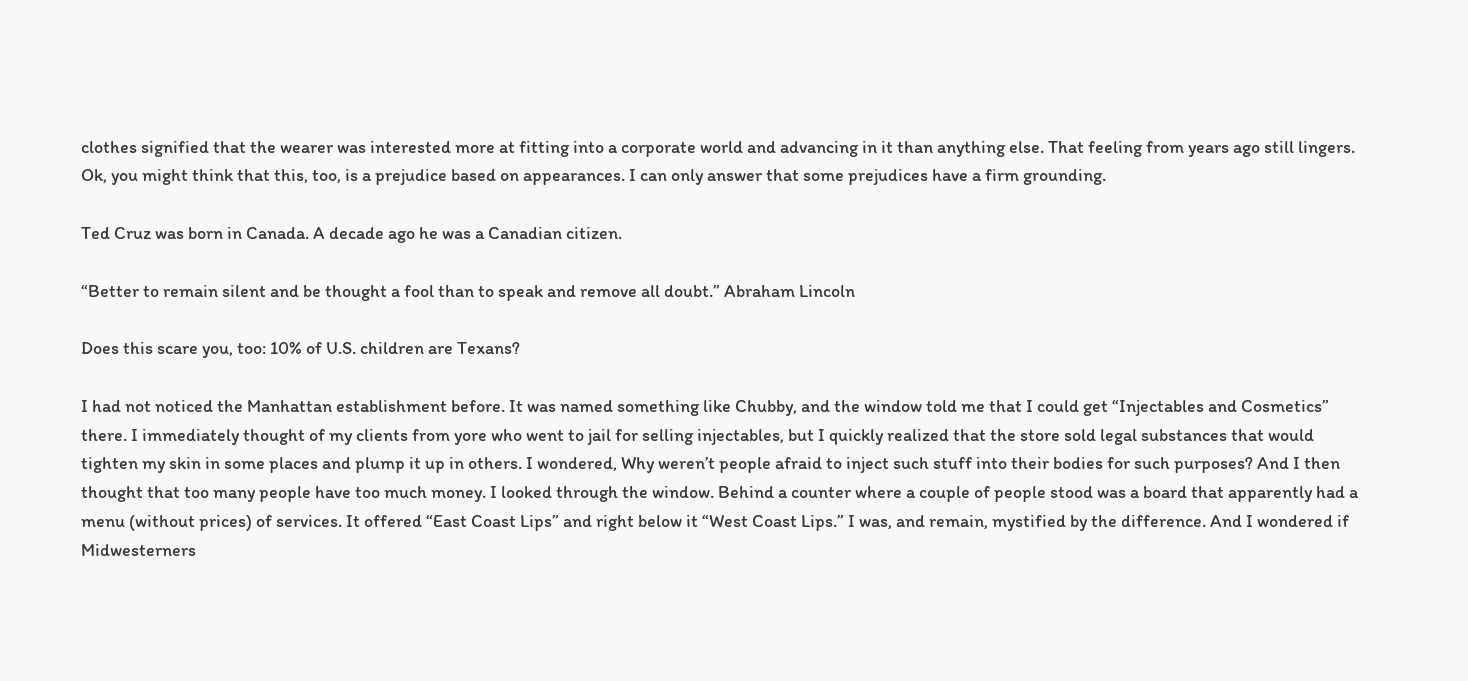clothes signified that the wearer was interested more at fitting into a corporate world and advancing in it than anything else. That feeling from years ago still lingers. Ok, you might think that this, too, is a prejudice based on appearances. I can only answer that some prejudices have a firm grounding.

Ted Cruz was born in Canada. A decade ago he was a Canadian citizen.

“Better to remain silent and be thought a fool than to speak and remove all doubt.” Abraham Lincoln

Does this scare you, too: 10% of U.S. children are Texans?

I had not noticed the Manhattan establishment before. It was named something like Chubby, and the window told me that I could get “Injectables and Cosmetics” there. I immediately thought of my clients from yore who went to jail for selling injectables, but I quickly realized that the store sold legal substances that would tighten my skin in some places and plump it up in others. I wondered, Why weren’t people afraid to inject such stuff into their bodies for such purposes? And I then thought that too many people have too much money. I looked through the window. Behind a counter where a couple of people stood was a board that apparently had a menu (without prices) of services. It offered “East Coast Lips” and right below it “West Coast Lips.” I was, and remain, mystified by the difference. And I wondered if Midwesterners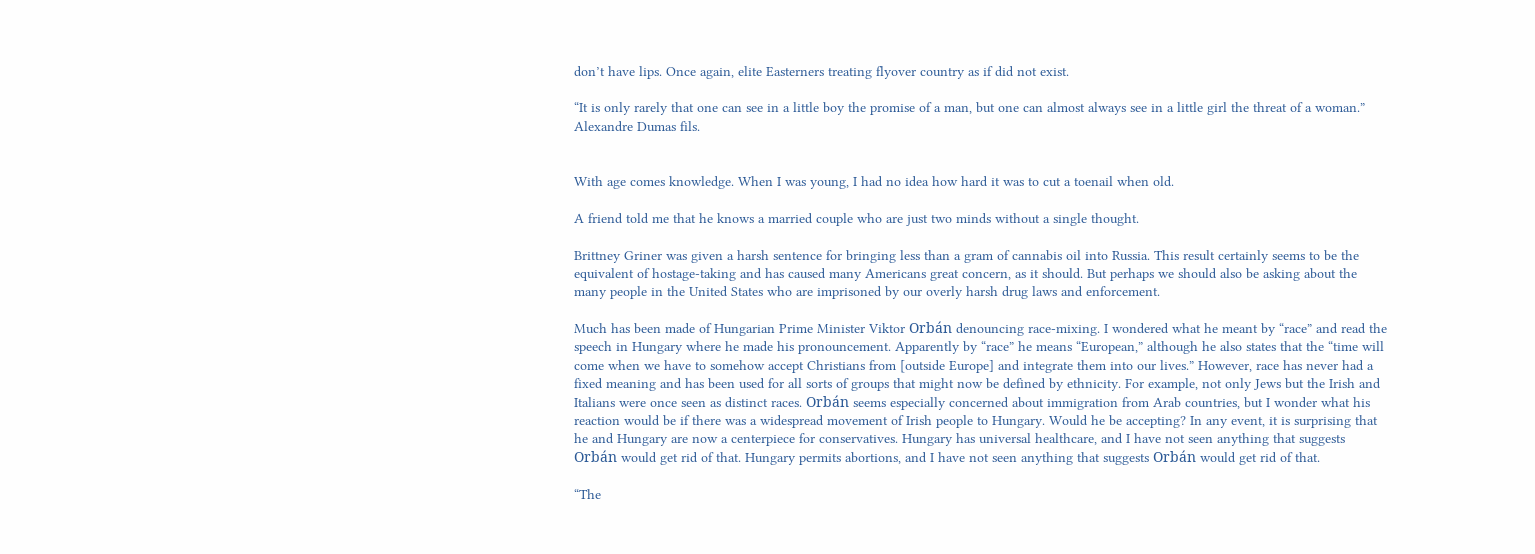don’t have lips. Once again, elite Easterners treating flyover country as if did not exist.

“It is only rarely that one can see in a little boy the promise of a man, but one can almost always see in a little girl the threat of a woman.” Alexandre Dumas fils.


With age comes knowledge. When I was young, I had no idea how hard it was to cut a toenail when old.

A friend told me that he knows a married couple who are just two minds without a single thought.

Brittney Griner was given a harsh sentence for bringing less than a gram of cannabis oil into Russia. This result certainly seems to be the equivalent of hostage-taking and has caused many Americans great concern, as it should. But perhaps we should also be asking about the many people in the United States who are imprisoned by our overly harsh drug laws and enforcement.

Much has been made of Hungarian Prime Minister Viktor Orbán denouncing race-mixing. I wondered what he meant by “race” and read the speech in Hungary where he made his pronouncement. Apparently by “race” he means “European,” although he also states that the “time will come when we have to somehow accept Christians from [outside Europe] and integrate them into our lives.” However, race has never had a fixed meaning and has been used for all sorts of groups that might now be defined by ethnicity. For example, not only Jews but the Irish and Italians were once seen as distinct races. Orbán seems especially concerned about immigration from Arab countries, but I wonder what his reaction would be if there was a widespread movement of Irish people to Hungary. Would he be accepting? In any event, it is surprising that he and Hungary are now a centerpiece for conservatives. Hungary has universal healthcare, and I have not seen anything that suggests Orbán would get rid of that. Hungary permits abortions, and I have not seen anything that suggests Orbán would get rid of that.

“The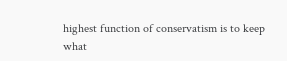highest function of conservatism is to keep what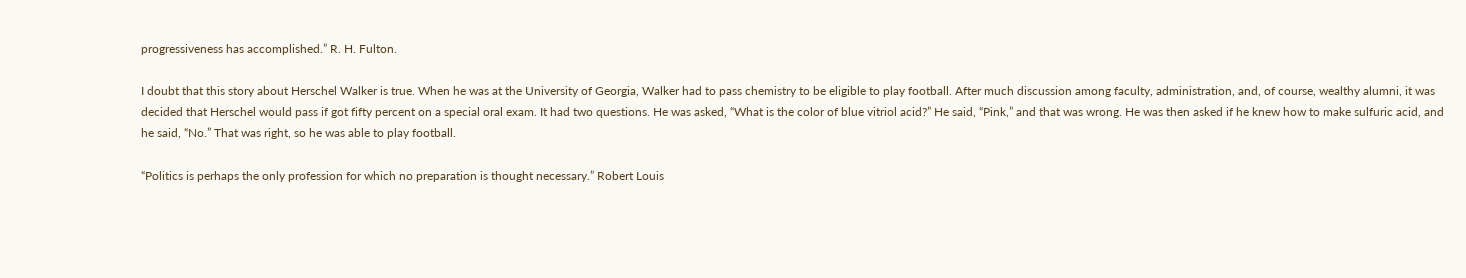progressiveness has accomplished.” R. H. Fulton.

I doubt that this story about Herschel Walker is true. When he was at the University of Georgia, Walker had to pass chemistry to be eligible to play football. After much discussion among faculty, administration, and, of course, wealthy alumni, it was decided that Herschel would pass if got fifty percent on a special oral exam. It had two questions. He was asked, “What is the color of blue vitriol acid?” He said, “Pink,” and that was wrong. He was then asked if he knew how to make sulfuric acid, and he said, “No.” That was right, so he was able to play football.

“Politics is perhaps the only profession for which no preparation is thought necessary.” Robert Louis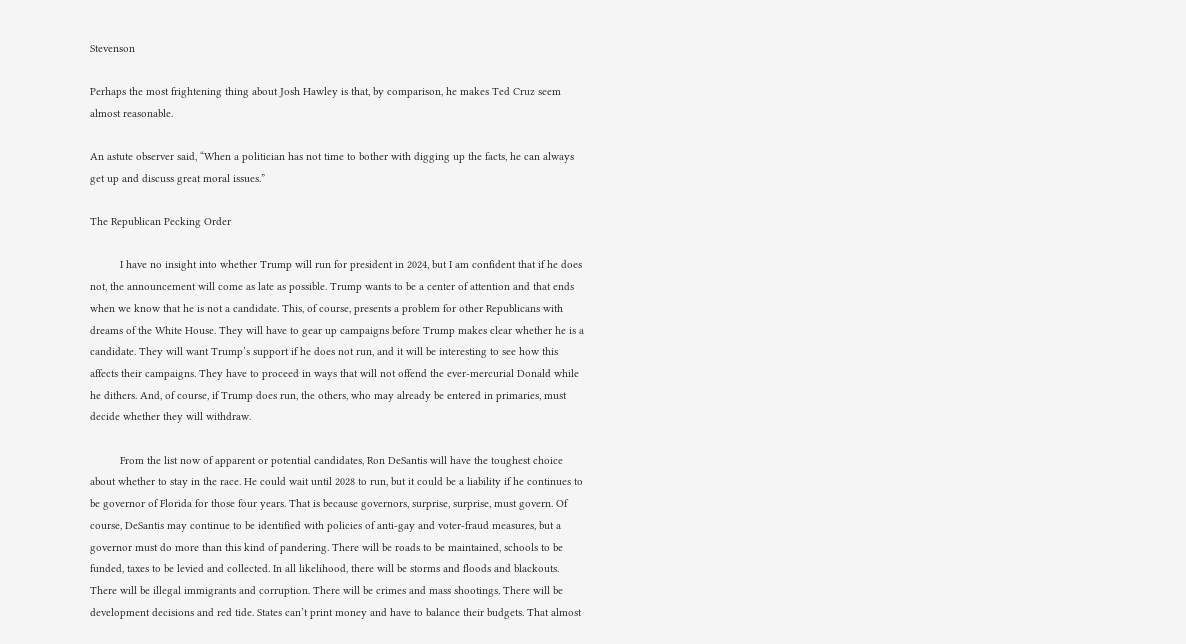Stevenson

Perhaps the most frightening thing about Josh Hawley is that, by comparison, he makes Ted Cruz seem almost reasonable.

An astute observer said, “When a politician has not time to bother with digging up the facts, he can always get up and discuss great moral issues.”

The Republican Pecking Order

          I have no insight into whether Trump will run for president in 2024, but I am confident that if he does not, the announcement will come as late as possible. Trump wants to be a center of attention and that ends when we know that he is not a candidate. This, of course, presents a problem for other Republicans with dreams of the White House. They will have to gear up campaigns before Trump makes clear whether he is a candidate. They will want Trump’s support if he does not run, and it will be interesting to see how this affects their campaigns. They have to proceed in ways that will not offend the ever-mercurial Donald while he dithers. And, of course, if Trump does run, the others, who may already be entered in primaries, must decide whether they will withdraw.

          From the list now of apparent or potential candidates, Ron DeSantis will have the toughest choice about whether to stay in the race. He could wait until 2028 to run, but it could be a liability if he continues to be governor of Florida for those four years. That is because governors, surprise, surprise, must govern. Of course, DeSantis may continue to be identified with policies of anti-gay and voter-fraud measures, but a governor must do more than this kind of pandering. There will be roads to be maintained, schools to be funded, taxes to be levied and collected. In all likelihood, there will be storms and floods and blackouts. There will be illegal immigrants and corruption. There will be crimes and mass shootings. There will be development decisions and red tide. States can’t print money and have to balance their budgets. That almost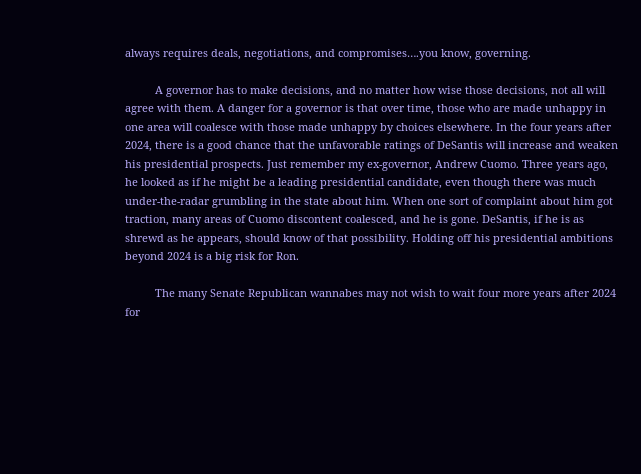always requires deals, negotiations, and compromises….you know, governing.

          A governor has to make decisions, and no matter how wise those decisions, not all will agree with them. A danger for a governor is that over time, those who are made unhappy in one area will coalesce with those made unhappy by choices elsewhere. In the four years after 2024, there is a good chance that the unfavorable ratings of DeSantis will increase and weaken his presidential prospects. Just remember my ex-governor, Andrew Cuomo. Three years ago, he looked as if he might be a leading presidential candidate, even though there was much under-the-radar grumbling in the state about him. When one sort of complaint about him got traction, many areas of Cuomo discontent coalesced, and he is gone. DeSantis, if he is as shrewd as he appears, should know of that possibility. Holding off his presidential ambitions beyond 2024 is a big risk for Ron.

          The many Senate Republican wannabes may not wish to wait four more years after 2024 for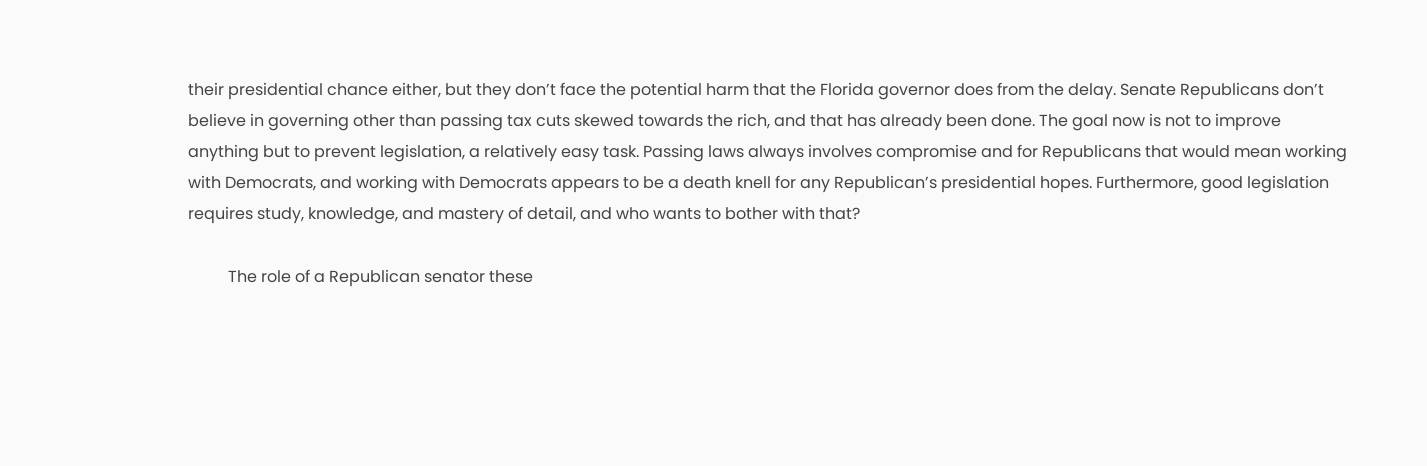their presidential chance either, but they don’t face the potential harm that the Florida governor does from the delay. Senate Republicans don’t believe in governing other than passing tax cuts skewed towards the rich, and that has already been done. The goal now is not to improve anything but to prevent legislation, a relatively easy task. Passing laws always involves compromise and for Republicans that would mean working with Democrats, and working with Democrats appears to be a death knell for any Republican’s presidential hopes. Furthermore, good legislation requires study, knowledge, and mastery of detail, and who wants to bother with that?

          The role of a Republican senator these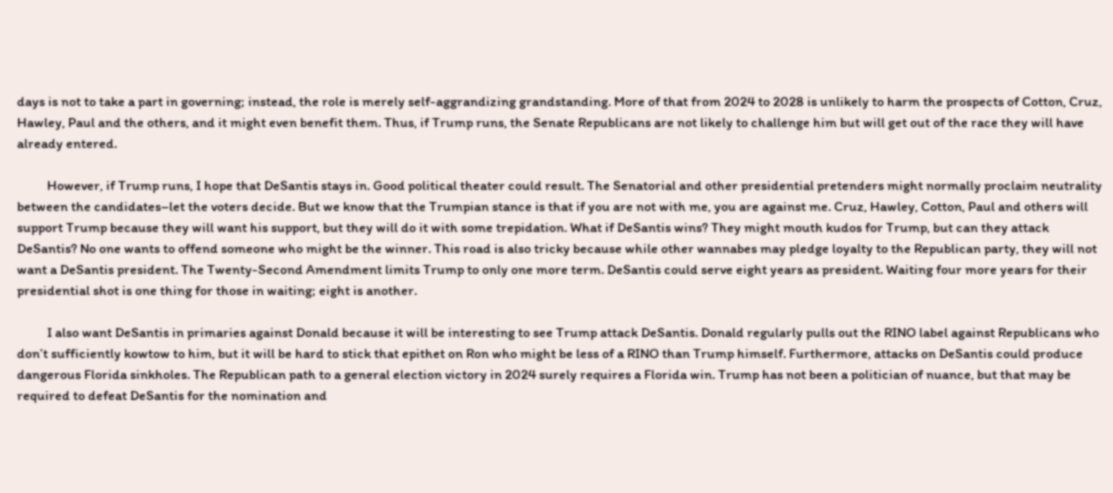days is not to take a part in governing; instead, the role is merely self-aggrandizing grandstanding. More of that from 2024 to 2028 is unlikely to harm the prospects of Cotton, Cruz, Hawley, Paul and the others, and it might even benefit them. Thus, if Trump runs, the Senate Republicans are not likely to challenge him but will get out of the race they will have already entered.

          However, if Trump runs, I hope that DeSantis stays in. Good political theater could result. The Senatorial and other presidential pretenders might normally proclaim neutrality between the candidates–let the voters decide. But we know that the Trumpian stance is that if you are not with me, you are against me. Cruz, Hawley, Cotton, Paul and others will support Trump because they will want his support, but they will do it with some trepidation. What if DeSantis wins? They might mouth kudos for Trump, but can they attack DeSantis? No one wants to offend someone who might be the winner. This road is also tricky because while other wannabes may pledge loyalty to the Republican party, they will not want a DeSantis president. The Twenty-Second Amendment limits Trump to only one more term. DeSantis could serve eight years as president. Waiting four more years for their presidential shot is one thing for those in waiting; eight is another.

          I also want DeSantis in primaries against Donald because it will be interesting to see Trump attack DeSantis. Donald regularly pulls out the RINO label against Republicans who don’t sufficiently kowtow to him, but it will be hard to stick that epithet on Ron who might be less of a RINO than Trump himself. Furthermore, attacks on DeSantis could produce dangerous Florida sinkholes. The Republican path to a general election victory in 2024 surely requires a Florida win. Trump has not been a politician of nuance, but that may be required to defeat DeSantis for the nomination and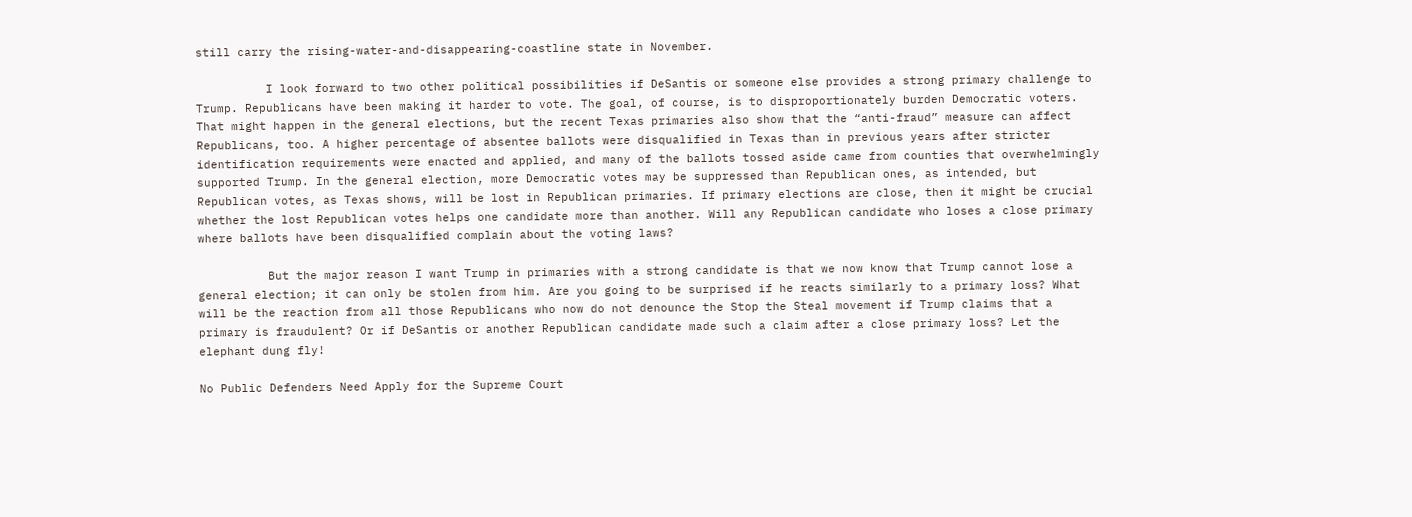still carry the rising-water-and-disappearing-coastline state in November.

          I look forward to two other political possibilities if DeSantis or someone else provides a strong primary challenge to Trump. Republicans have been making it harder to vote. The goal, of course, is to disproportionately burden Democratic voters. That might happen in the general elections, but the recent Texas primaries also show that the “anti-fraud” measure can affect Republicans, too. A higher percentage of absentee ballots were disqualified in Texas than in previous years after stricter identification requirements were enacted and applied, and many of the ballots tossed aside came from counties that overwhelmingly supported Trump. In the general election, more Democratic votes may be suppressed than Republican ones, as intended, but Republican votes, as Texas shows, will be lost in Republican primaries. If primary elections are close, then it might be crucial whether the lost Republican votes helps one candidate more than another. Will any Republican candidate who loses a close primary where ballots have been disqualified complain about the voting laws?

          But the major reason I want Trump in primaries with a strong candidate is that we now know that Trump cannot lose a general election; it can only be stolen from him. Are you going to be surprised if he reacts similarly to a primary loss? What will be the reaction from all those Republicans who now do not denounce the Stop the Steal movement if Trump claims that a primary is fraudulent? Or if DeSantis or another Republican candidate made such a claim after a close primary loss? Let the elephant dung fly!

No Public Defenders Need Apply for the Supreme Court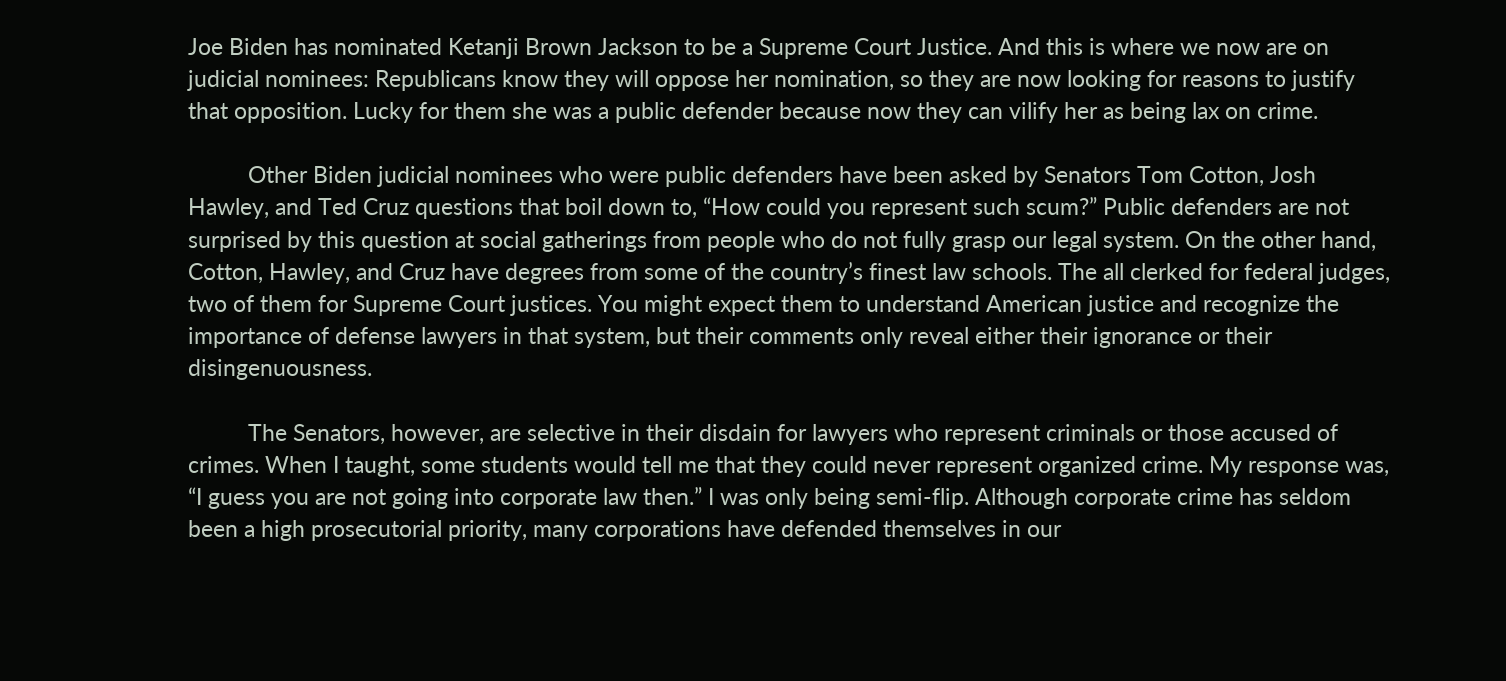Joe Biden has nominated Ketanji Brown Jackson to be a Supreme Court Justice. And this is where we now are on judicial nominees: Republicans know they will oppose her nomination, so they are now looking for reasons to justify that opposition. Lucky for them she was a public defender because now they can vilify her as being lax on crime.

          Other Biden judicial nominees who were public defenders have been asked by Senators Tom Cotton, Josh Hawley, and Ted Cruz questions that boil down to, “How could you represent such scum?” Public defenders are not surprised by this question at social gatherings from people who do not fully grasp our legal system. On the other hand, Cotton, Hawley, and Cruz have degrees from some of the country’s finest law schools. The all clerked for federal judges, two of them for Supreme Court justices. You might expect them to understand American justice and recognize the importance of defense lawyers in that system, but their comments only reveal either their ignorance or their disingenuousness.

          The Senators, however, are selective in their disdain for lawyers who represent criminals or those accused of crimes. When I taught, some students would tell me that they could never represent organized crime. My response was, “I guess you are not going into corporate law then.” I was only being semi-flip. Although corporate crime has seldom been a high prosecutorial priority, many corporations have defended themselves in our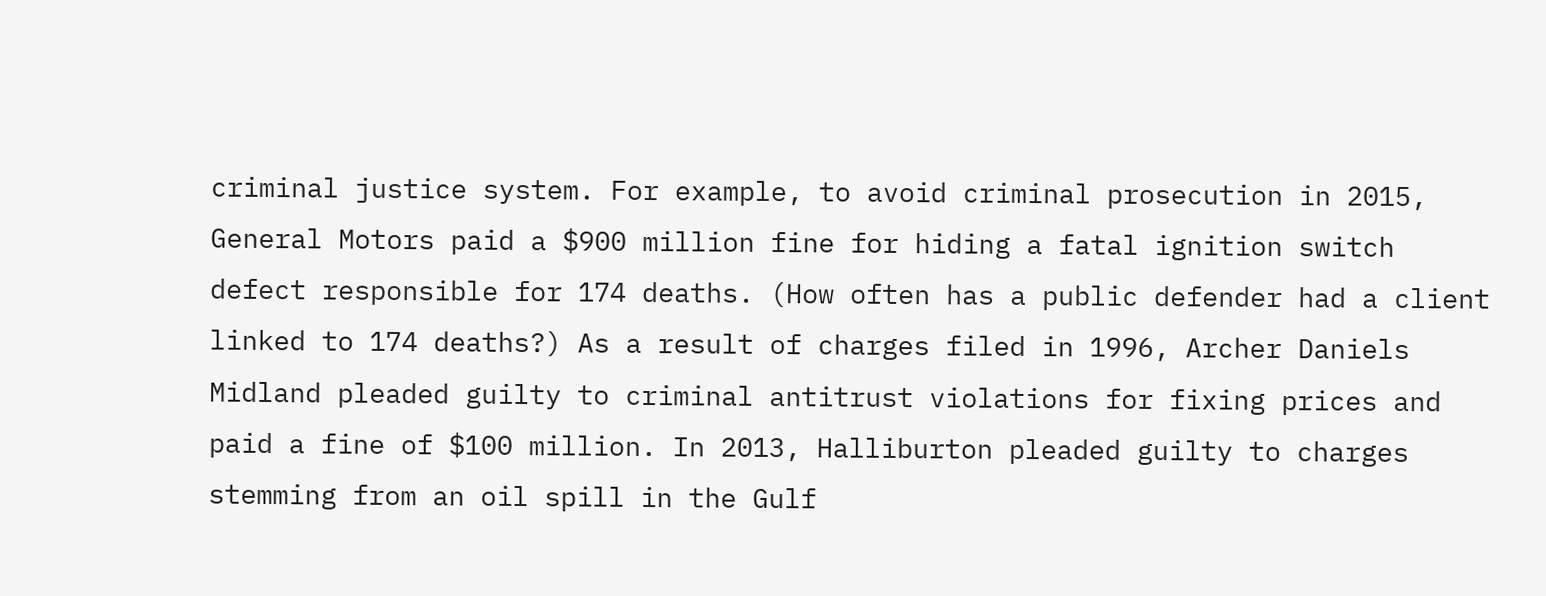criminal justice system. For example, to avoid criminal prosecution in 2015, General Motors paid a $900 million fine for hiding a fatal ignition switch defect responsible for 174 deaths. (How often has a public defender had a client linked to 174 deaths?) As a result of charges filed in 1996, Archer Daniels Midland pleaded guilty to criminal antitrust violations for fixing prices and paid a fine of $100 million. In 2013, Halliburton pleaded guilty to charges stemming from an oil spill in the Gulf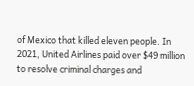of Mexico that killed eleven people. In 2021, United Airlines paid over $49 million to resolve criminal charges and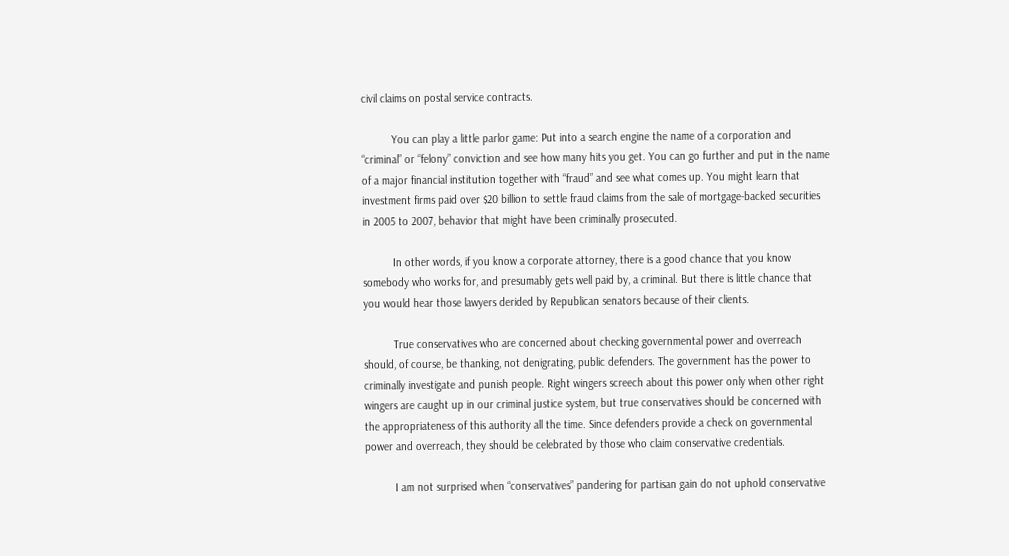civil claims on postal service contracts.

          You can play a little parlor game: Put into a search engine the name of a corporation and “criminal” or “felony” conviction and see how many hits you get. You can go further and put in the name of a major financial institution together with “fraud” and see what comes up. You might learn that investment firms paid over $20 billion to settle fraud claims from the sale of mortgage-backed securities in 2005 to 2007, behavior that might have been criminally prosecuted.

          In other words, if you know a corporate attorney, there is a good chance that you know somebody who works for, and presumably gets well paid by, a criminal. But there is little chance that you would hear those lawyers derided by Republican senators because of their clients.

          True conservatives who are concerned about checking governmental power and overreach should, of course, be thanking, not denigrating, public defenders. The government has the power to criminally investigate and punish people. Right wingers screech about this power only when other right wingers are caught up in our criminal justice system, but true conservatives should be concerned with the appropriateness of this authority all the time. Since defenders provide a check on governmental power and overreach, they should be celebrated by those who claim conservative credentials.

          I am not surprised when “conservatives” pandering for partisan gain do not uphold conservative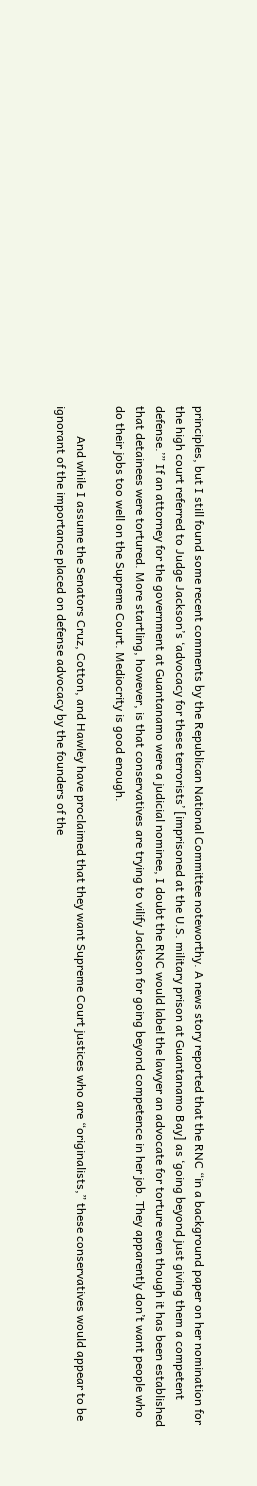principles, but I still found some recent comments by the Republican National Committee noteworthy. A news story reported that the RNC “in a background paper on her nomination for the high court referred to Judge Jackson’s ‘advocacy for these terrorists’ [imprisoned at the U.S. military prison at Guantanamo Bay] as ‘going beyond just giving them a competent defense.’” If an attorney for the government at Guantanamo were a judicial nominee, I doubt the RNC would label the lawyer an advocate for torture even though it has been established that detainees were tortured. More startling, however, is that conservatives are trying to vilify Jackson for going beyond competence in her job. They apparently don’t want people who do their jobs too well on the Supreme Court. Mediocrity is good enough.

          And while I assume the Senators Cruz, Cotton, and Hawley have proclaimed that they want Supreme Court justices who are “originalists,” these conservatives would appear to be ignorant of the importance placed on defense advocacy by the founders of the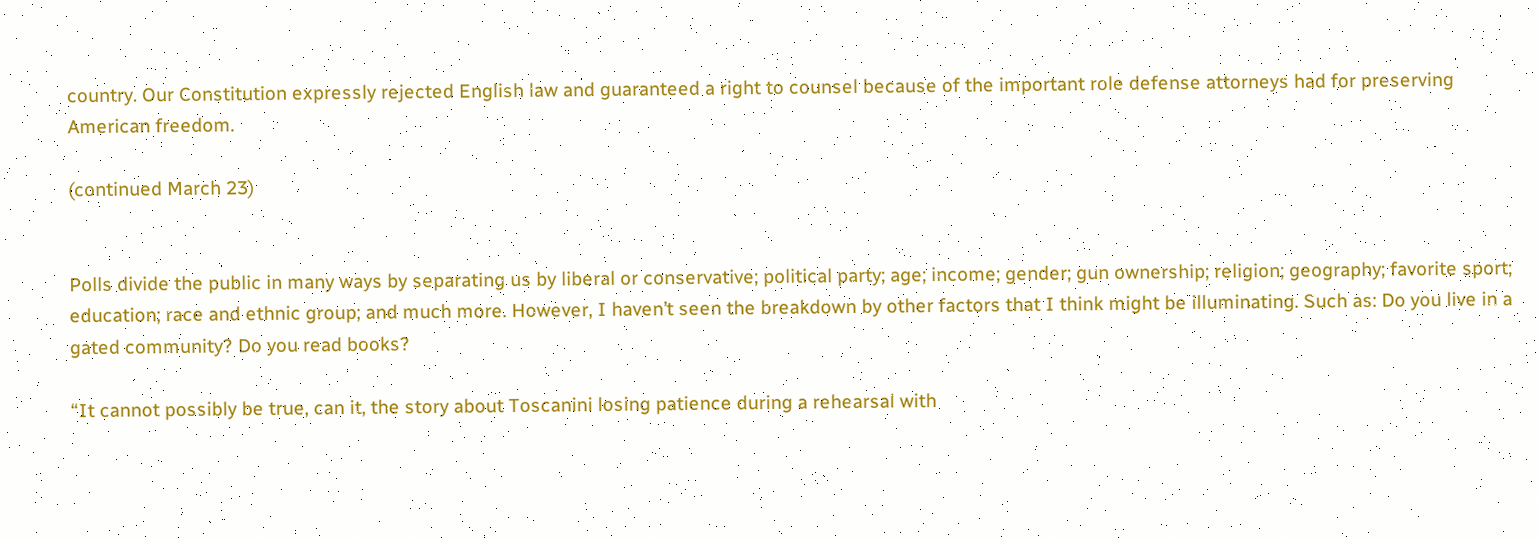country. Our Constitution expressly rejected English law and guaranteed a right to counsel because of the important role defense attorneys had for preserving American freedom.

(continued March 23)


Polls divide the public in many ways by separating us by liberal or conservative; political party; age; income; gender; gun ownership; religion; geography; favorite sport; education; race and ethnic group; and much more. However, I haven’t seen the breakdown by other factors that I think might be illuminating. Such as: Do you live in a gated community? Do you read books?

“It cannot possibly be true, can it, the story about Toscanini losing patience during a rehearsal with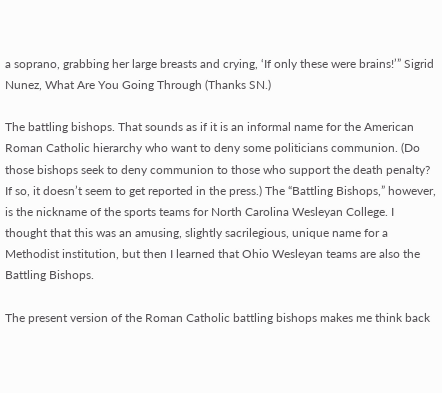a soprano, grabbing her large breasts and crying, ‘If only these were brains!’” Sigrid Nunez, What Are You Going Through (Thanks SN.)

The battling bishops. That sounds as if it is an informal name for the American Roman Catholic hierarchy who want to deny some politicians communion. (Do those bishops seek to deny communion to those who support the death penalty? If so, it doesn’t seem to get reported in the press.) The “Battling Bishops,” however, is the nickname of the sports teams for North Carolina Wesleyan College. I thought that this was an amusing, slightly sacrilegious, unique name for a Methodist institution, but then I learned that Ohio Wesleyan teams are also the Battling Bishops.

The present version of the Roman Catholic battling bishops makes me think back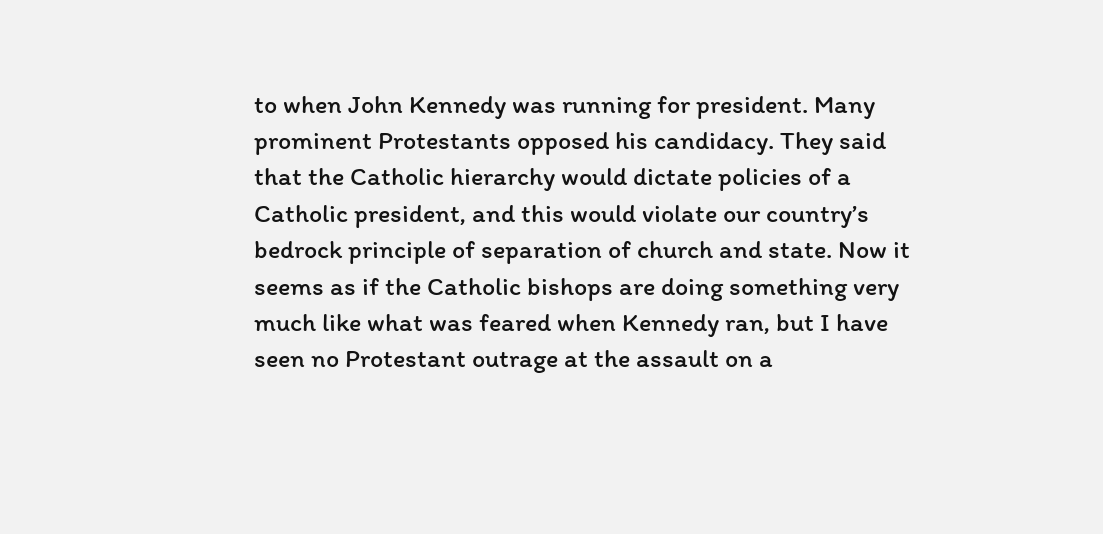to when John Kennedy was running for president. Many prominent Protestants opposed his candidacy. They said that the Catholic hierarchy would dictate policies of a Catholic president, and this would violate our country’s bedrock principle of separation of church and state. Now it seems as if the Catholic bishops are doing something very much like what was feared when Kennedy ran, but I have seen no Protestant outrage at the assault on a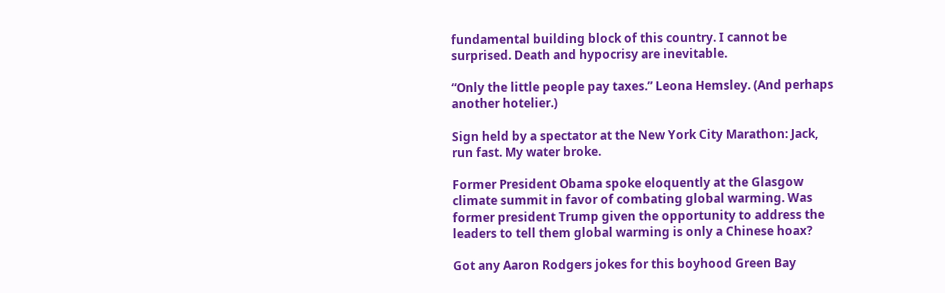fundamental building block of this country. I cannot be surprised. Death and hypocrisy are inevitable.

“Only the little people pay taxes.” Leona Hemsley. (And perhaps another hotelier.)

Sign held by a spectator at the New York City Marathon: Jack, run fast. My water broke.

Former President Obama spoke eloquently at the Glasgow climate summit in favor of combating global warming. Was former president Trump given the opportunity to address the leaders to tell them global warming is only a Chinese hoax?

Got any Aaron Rodgers jokes for this boyhood Green Bay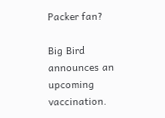Packer fan?

Big Bird announces an upcoming vaccination.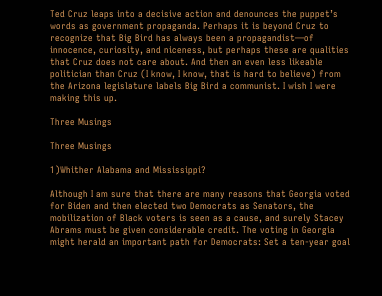Ted Cruz leaps into a decisive action and denounces the puppet’s words as government propaganda. Perhaps it is beyond Cruz to recognize that Big Bird has always been a propagandist—of innocence, curiosity, and niceness, but perhaps these are qualities that Cruz does not care about. And then an even less likeable politician than Cruz (I know, I know, that is hard to believe) from the Arizona legislature labels Big Bird a communist. I wish I were making this up.

Three Musings

Three Musings

1)Whither Alabama and Mississippi?

Although I am sure that there are many reasons that Georgia voted for Biden and then elected two Democrats as Senators, the mobilization of Black voters is seen as a cause, and surely Stacey Abrams must be given considerable credit. The voting in Georgia might herald an important path for Democrats: Set a ten-year goal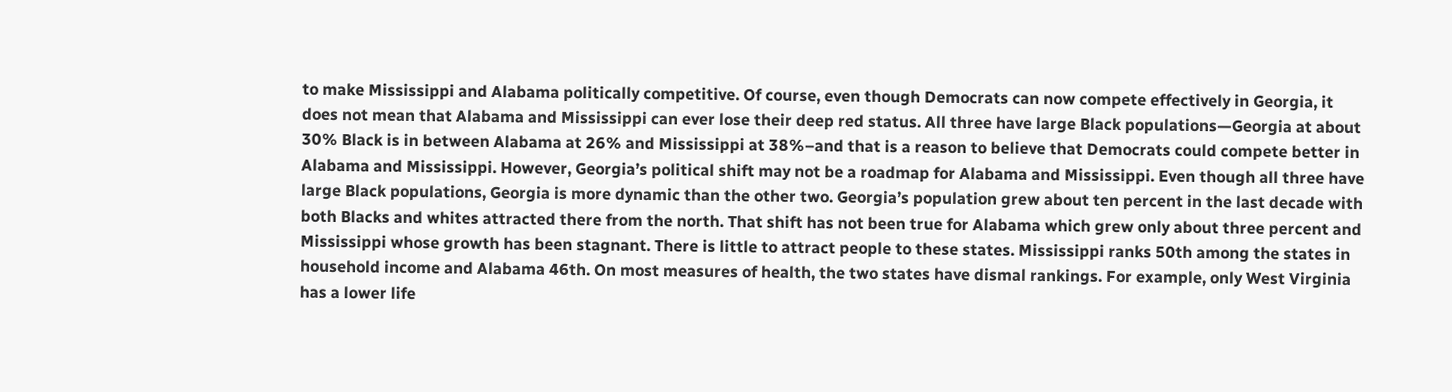to make Mississippi and Alabama politically competitive. Of course, even though Democrats can now compete effectively in Georgia, it does not mean that Alabama and Mississippi can ever lose their deep red status. All three have large Black populations—Georgia at about 30% Black is in between Alabama at 26% and Mississippi at 38%–and that is a reason to believe that Democrats could compete better in Alabama and Mississippi. However, Georgia’s political shift may not be a roadmap for Alabama and Mississippi. Even though all three have large Black populations, Georgia is more dynamic than the other two. Georgia’s population grew about ten percent in the last decade with both Blacks and whites attracted there from the north. That shift has not been true for Alabama which grew only about three percent and Mississippi whose growth has been stagnant. There is little to attract people to these states. Mississippi ranks 50th among the states in household income and Alabama 46th. On most measures of health, the two states have dismal rankings. For example, only West Virginia has a lower life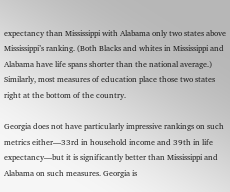expectancy than Mississippi with Alabama only two states above Mississippi’s ranking. (Both Blacks and whites in Mississippi and Alabama have life spans shorter than the national average.) Similarly, most measures of education place those two states right at the bottom of the country.

Georgia does not have particularly impressive rankings on such metrics either—33rd in household income and 39th in life expectancy—but it is significantly better than Mississippi and Alabama on such measures. Georgia is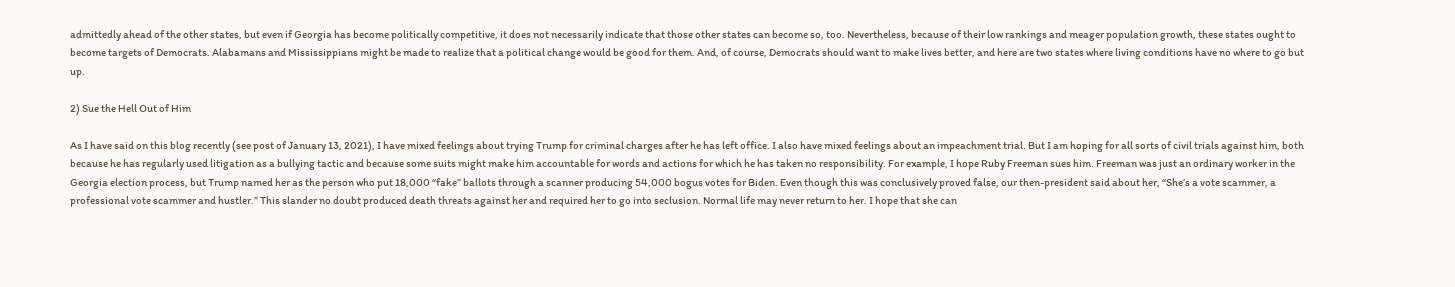admittedly ahead of the other states, but even if Georgia has become politically competitive, it does not necessarily indicate that those other states can become so, too. Nevertheless, because of their low rankings and meager population growth, these states ought to become targets of Democrats. Alabamans and Mississippians might be made to realize that a political change would be good for them. And, of course, Democrats should want to make lives better, and here are two states where living conditions have no where to go but up.

2) Sue the Hell Out of Him

As I have said on this blog recently (see post of January 13, 2021), I have mixed feelings about trying Trump for criminal charges after he has left office. I also have mixed feelings about an impeachment trial. But I am hoping for all sorts of civil trials against him, both because he has regularly used litigation as a bullying tactic and because some suits might make him accountable for words and actions for which he has taken no responsibility. For example, I hope Ruby Freeman sues him. Freeman was just an ordinary worker in the Georgia election process, but Trump named her as the person who put 18,000 “fake” ballots through a scanner producing 54,000 bogus votes for Biden. Even though this was conclusively proved false, our then-president said about her, “She’s a vote scammer, a professional vote scammer and hustler.” This slander no doubt produced death threats against her and required her to go into seclusion. Normal life may never return to her. I hope that she can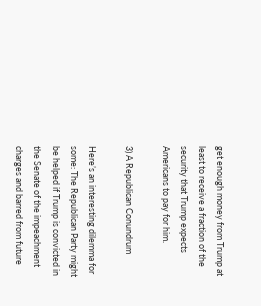get enough money from Trump at least to receive a fraction of the security that Trump expects Americans to pay for him.

3) A Republican Conundrum

Here’s an interesting dilemma for some: The Republican Party might be helped if Trump is convicted in the Senate of the impeachment charges and barred from future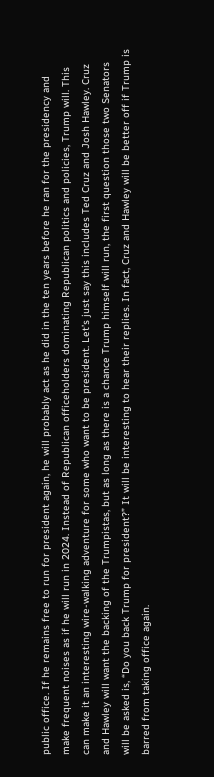public office. If he remains free to run for president again, he will probably act as he did in the ten years before he ran for the presidency and make frequent noises as if he will run in 2024. Instead of Republican officeholders dominating Republican politics and policies, Trump will. This can make it an interesting wire-walking adventure for some who want to be president. Let’s just say this includes Ted Cruz and Josh Hawley. Cruz and Hawley will want the backing of the Trumpistas, but as long as there is a chance Trump himself will run, the first question those two Senators will be asked is, “Do you back Trump for president?” It will be interesting to hear their replies. In fact, Cruz and Hawley will be better off if Trump is barred from taking office again.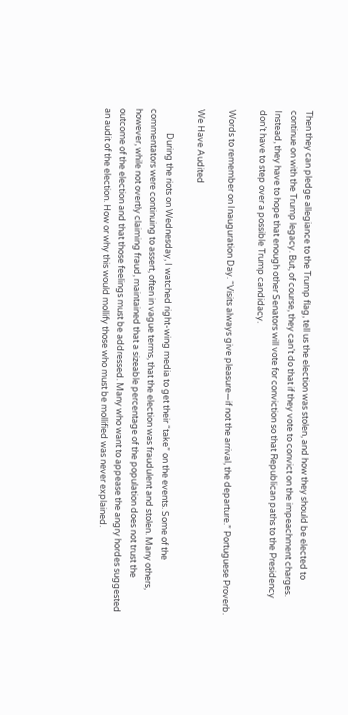Then they can pledge allegiance to the Trump flag, tell us the election was stolen, and how they should be elected to continue on with the Trump legacy. But, of course, they can’t do that if they vote to convict on the impeachment charges. Instead, they have to hope that enough other Senators will vote for conviction so that Republican paths to the Presidency don’t have to step over a possible Trump candidacy.

Words to remember on Inauguration Day. “Visits always give pleasure—if not the arrival, the departure.” Portuguese Proverb.

We Have Audited

            During the riots on Wednesday, I watched right-wing media to get their “take” on the events. Some of the commentators were continuing to assert, often in vague terms, that the election was fraudulent and stolen. Many others, however, while not overtly claiming fraud, maintained that a sizeable percentage of the population does not trust the outcome of the election and that those feelings must be addressed. Many who want to appease the angry hordes suggested an audit of the election. How or why this would mollify those who must be mollified was never explained.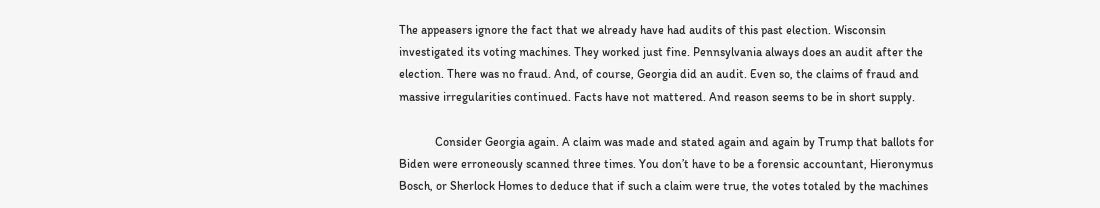The appeasers ignore the fact that we already have had audits of this past election. Wisconsin investigated its voting machines. They worked just fine. Pennsylvania always does an audit after the election. There was no fraud. And, of course, Georgia did an audit. Even so, the claims of fraud and massive irregularities continued. Facts have not mattered. And reason seems to be in short supply.

            Consider Georgia again. A claim was made and stated again and again by Trump that ballots for Biden were erroneously scanned three times. You don’t have to be a forensic accountant, Hieronymus Bosch, or Sherlock Homes to deduce that if such a claim were true, the votes totaled by the machines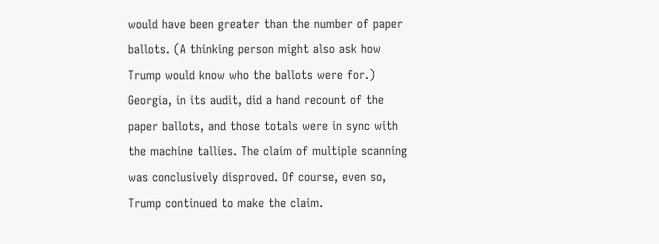would have been greater than the number of paper ballots. (A thinking person might also ask how Trump would know who the ballots were for.) Georgia, in its audit, did a hand recount of the paper ballots, and those totals were in sync with the machine tallies. The claim of multiple scanning was conclusively disproved. Of course, even so, Trump continued to make the claim.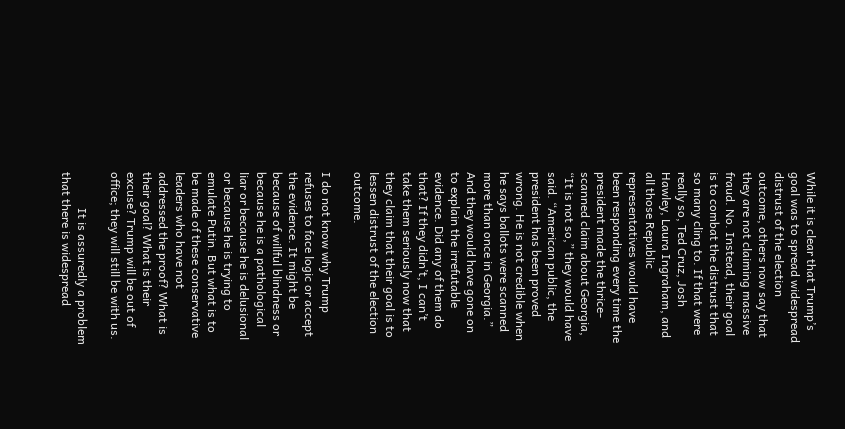While it is clear that Trump’s goal was to spread widespread distrust of the election outcome, others now say that they are not claiming massive fraud. No. Instead, their goal is to combat the distrust that so many cling to. If that were really so, Ted Cruz, Josh Hawley, Laura Ingraham, and all those Republic representatives would have been responding every time the president made the thrice-scanned claim about Georgia, “It is not so,” they would have said. “American public, the president has been proved wrong. He is not credible when he says ballots were scanned more than once in Georgia.” And they would have gone on to explain the irrefutable evidence. Did any of them do that? If they didn’t, I can’t take them seriously now that they claim that their goal is to lessen distrust of the election outcome.

I do not know why Trump refuses to face logic or accept the evidence. It might be because of willful blindness or because he is a pathological liar or because he is delusional or because he is trying to emulate Putin. But what is to be made of these conservative leaders who have not addressed the proof? What is their goal? What is their excuse? Trump will be out of office; they will still be with us.

            It is assuredly a problem that there is widespread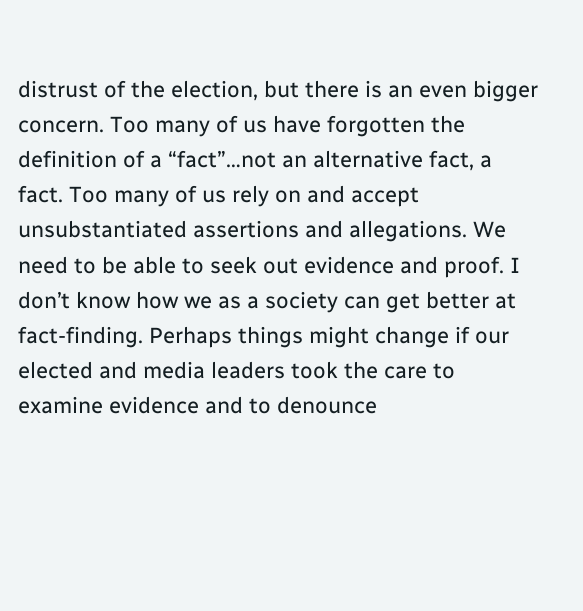distrust of the election, but there is an even bigger concern. Too many of us have forgotten the definition of a “fact”…not an alternative fact, a fact. Too many of us rely on and accept unsubstantiated assertions and allegations. We need to be able to seek out evidence and proof. I don’t know how we as a society can get better at fact-finding. Perhaps things might change if our elected and media leaders took the care to examine evidence and to denounce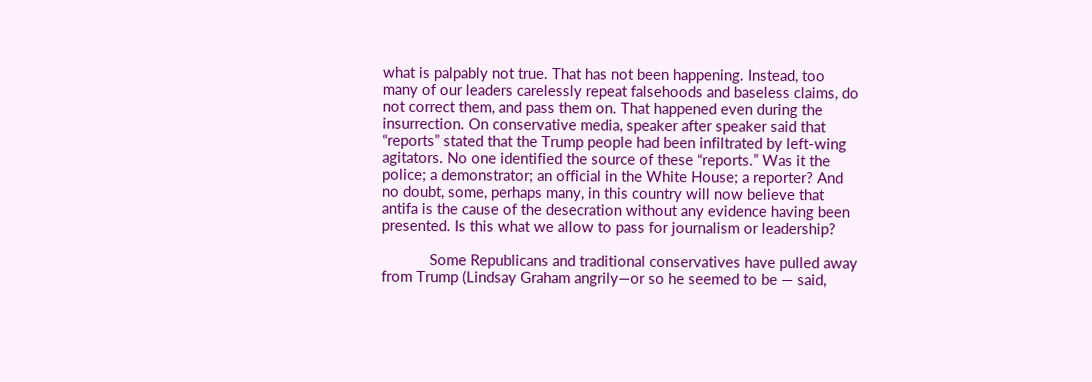what is palpably not true. That has not been happening. Instead, too many of our leaders carelessly repeat falsehoods and baseless claims, do not correct them, and pass them on. That happened even during the insurrection. On conservative media, speaker after speaker said that “reports” stated that the Trump people had been infiltrated by left-wing agitators. No one identified the source of these “reports.” Was it the police; a demonstrator; an official in the White House; a reporter? And no doubt, some, perhaps many, in this country will now believe that antifa is the cause of the desecration without any evidence having been presented. Is this what we allow to pass for journalism or leadership?

            Some Republicans and traditional conservatives have pulled away from Trump (Lindsay Graham angrily—or so he seemed to be — said,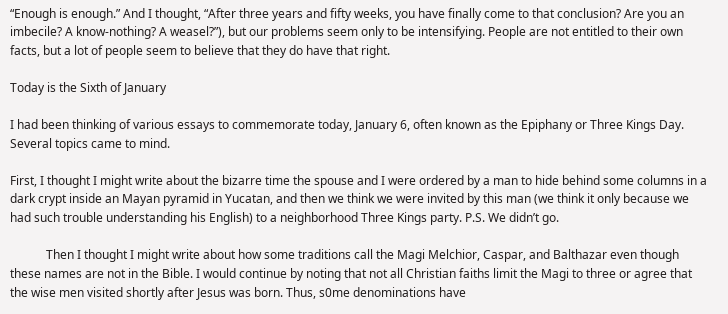“Enough is enough.” And I thought, “After three years and fifty weeks, you have finally come to that conclusion? Are you an imbecile? A know-nothing? A weasel?”), but our problems seem only to be intensifying. People are not entitled to their own facts, but a lot of people seem to believe that they do have that right.

Today is the Sixth of January

I had been thinking of various essays to commemorate today, January 6, often known as the Epiphany or Three Kings Day. Several topics came to mind.

First, I thought I might write about the bizarre time the spouse and I were ordered by a man to hide behind some columns in a dark crypt inside an Mayan pyramid in Yucatan, and then we think we were invited by this man (we think it only because we had such trouble understanding his English) to a neighborhood Three Kings party. P.S. We didn’t go.

            Then I thought I might write about how some traditions call the Magi Melchior, Caspar, and Balthazar even though these names are not in the Bible. I would continue by noting that not all Christian faiths limit the Magi to three or agree that the wise men visited shortly after Jesus was born. Thus, s0me denominations have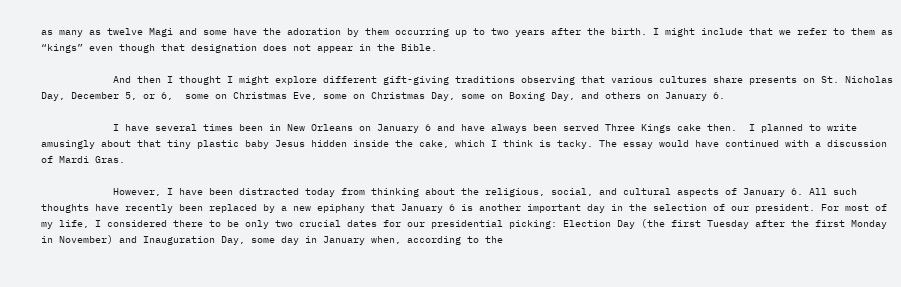as many as twelve Magi and some have the adoration by them occurring up to two years after the birth. I might include that we refer to them as “kings” even though that designation does not appear in the Bible.

            And then I thought I might explore different gift-giving traditions observing that various cultures share presents on St. Nicholas Day, December 5, or 6,  some on Christmas Eve, some on Christmas Day, some on Boxing Day, and others on January 6.

            I have several times been in New Orleans on January 6 and have always been served Three Kings cake then.  I planned to write amusingly about that tiny plastic baby Jesus hidden inside the cake, which I think is tacky. The essay would have continued with a discussion of Mardi Gras.

            However, I have been distracted today from thinking about the religious, social, and cultural aspects of January 6. All such thoughts have recently been replaced by a new epiphany that January 6 is another important day in the selection of our president. For most of my life, I considered there to be only two crucial dates for our presidential picking: Election Day (the first Tuesday after the first Monday in November) and Inauguration Day, some day in January when, according to the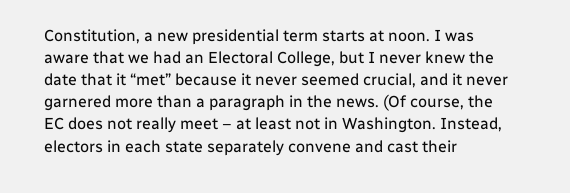Constitution, a new presidential term starts at noon. I was aware that we had an Electoral College, but I never knew the date that it “met” because it never seemed crucial, and it never garnered more than a paragraph in the news. (Of course, the EC does not really meet – at least not in Washington. Instead, electors in each state separately convene and cast their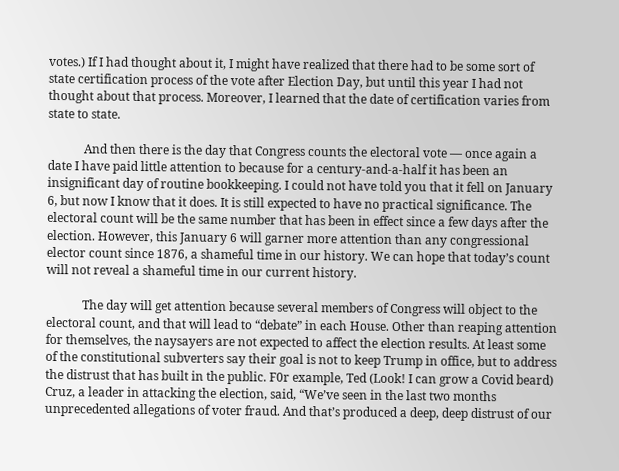votes.) If I had thought about it, I might have realized that there had to be some sort of state certification process of the vote after Election Day, but until this year I had not thought about that process. Moreover, I learned that the date of certification varies from state to state.

            And then there is the day that Congress counts the electoral vote — once again a date I have paid little attention to because for a century-and-a-half it has been an insignificant day of routine bookkeeping. I could not have told you that it fell on January 6, but now I know that it does. It is still expected to have no practical significance. The electoral count will be the same number that has been in effect since a few days after the election. However, this January 6 will garner more attention than any congressional elector count since 1876, a shameful time in our history. We can hope that today’s count will not reveal a shameful time in our current history.

            The day will get attention because several members of Congress will object to the electoral count, and that will lead to “debate” in each House. Other than reaping attention for themselves, the naysayers are not expected to affect the election results. At least some of the constitutional subverters say their goal is not to keep Trump in office, but to address the distrust that has built in the public. F0r example, Ted (Look! I can grow a Covid beard) Cruz, a leader in attacking the election, said, “We’ve seen in the last two months unprecedented allegations of voter fraud. And that’s produced a deep, deep distrust of our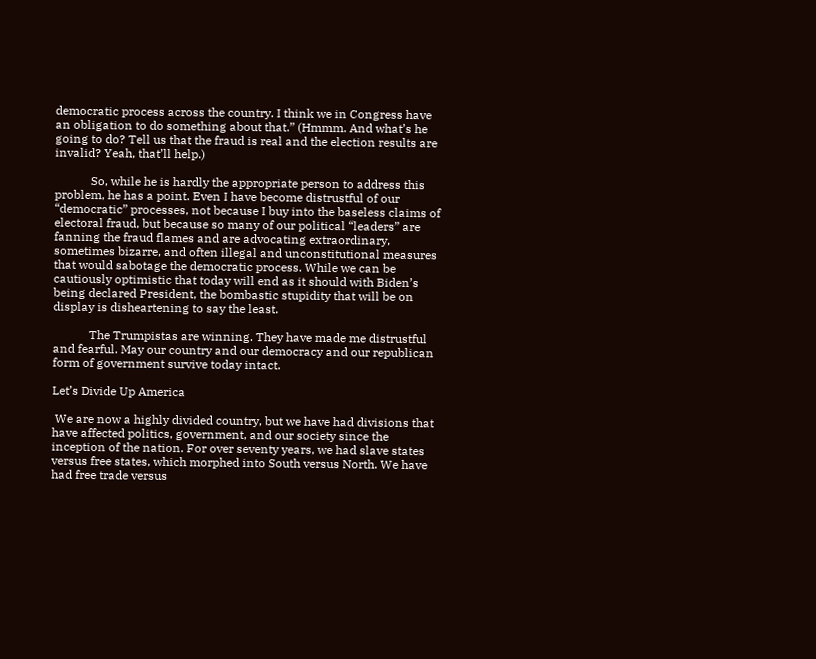democratic process across the country. I think we in Congress have an obligation to do something about that.” (Hmmm. And what’s he going to do? Tell us that the fraud is real and the election results are invalid? Yeah, that’ll help.)

            So, while he is hardly the appropriate person to address this problem, he has a point. Even I have become distrustful of our “democratic” processes, not because I buy into the baseless claims of electoral fraud, but because so many of our political “leaders” are fanning the fraud flames and are advocating extraordinary, sometimes bizarre, and often illegal and unconstitutional measures that would sabotage the democratic process. While we can be cautiously optimistic that today will end as it should with Biden’s being declared President, the bombastic stupidity that will be on display is disheartening to say the least.

            The Trumpistas are winning. They have made me distrustful and fearful. May our country and our democracy and our republican form of government survive today intact.

Let’s Divide Up America

 We are now a highly divided country, but we have had divisions that have affected politics, government, and our society since the inception of the nation. For over seventy years, we had slave states versus free states, which morphed into South versus North. We have had free trade versus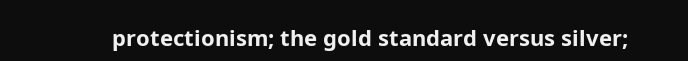protectionism; the gold standard versus silver;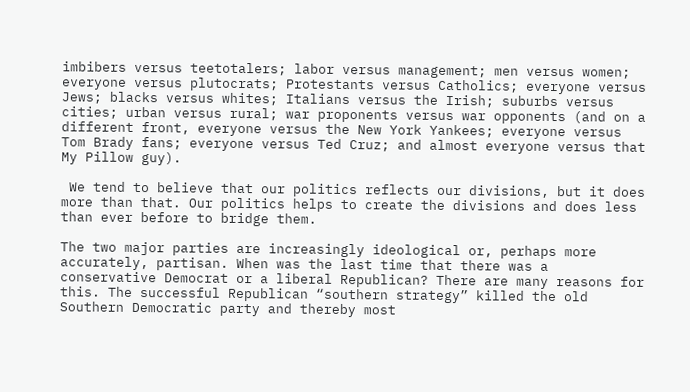imbibers versus teetotalers; labor versus management; men versus women; everyone versus plutocrats; Protestants versus Catholics; everyone versus Jews; blacks versus whites; Italians versus the Irish; suburbs versus cities; urban versus rural; war proponents versus war opponents (and on a different front, everyone versus the New York Yankees; everyone versus Tom Brady fans; everyone versus Ted Cruz; and almost everyone versus that My Pillow guy).

 We tend to believe that our politics reflects our divisions, but it does more than that. Our politics helps to create the divisions and does less than ever before to bridge them.

The two major parties are increasingly ideological or, perhaps more accurately, partisan. When was the last time that there was a conservative Democrat or a liberal Republican? There are many reasons for this. The successful Republican “southern strategy” killed the old Southern Democratic party and thereby most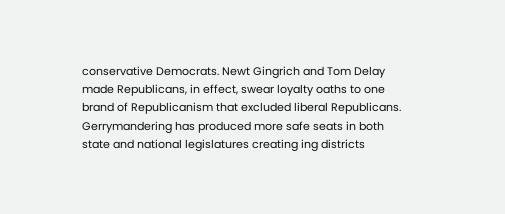conservative Democrats. Newt Gingrich and Tom Delay made Republicans, in effect, swear loyalty oaths to one brand of Republicanism that excluded liberal Republicans. Gerrymandering has produced more safe seats in both state and national legislatures creating ing districts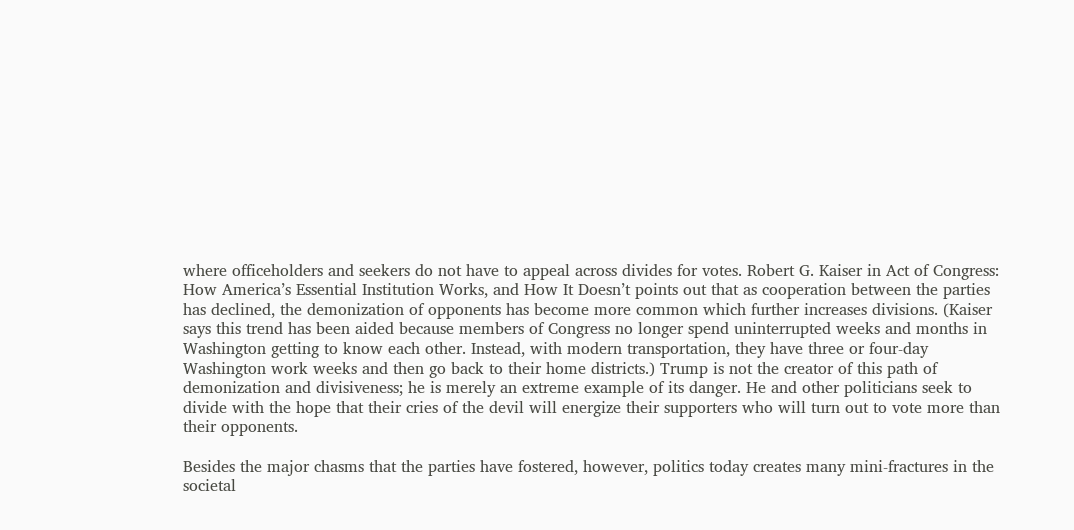where officeholders and seekers do not have to appeal across divides for votes. Robert G. Kaiser in Act of Congress: How America’s Essential Institution Works, and How It Doesn’t points out that as cooperation between the parties has declined, the demonization of opponents has become more common which further increases divisions. (Kaiser says this trend has been aided because members of Congress no longer spend uninterrupted weeks and months in Washington getting to know each other. Instead, with modern transportation, they have three or four-day Washington work weeks and then go back to their home districts.) Trump is not the creator of this path of demonization and divisiveness; he is merely an extreme example of its danger. He and other politicians seek to divide with the hope that their cries of the devil will energize their supporters who will turn out to vote more than their opponents.

Besides the major chasms that the parties have fostered, however, politics today creates many mini-fractures in the societal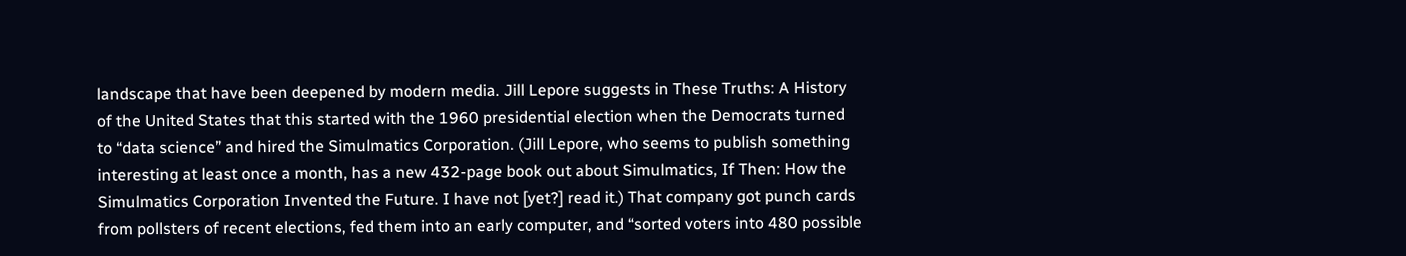landscape that have been deepened by modern media. Jill Lepore suggests in These Truths: A History of the United States that this started with the 1960 presidential election when the Democrats turned to “data science” and hired the Simulmatics Corporation. (Jill Lepore, who seems to publish something interesting at least once a month, has a new 432-page book out about Simulmatics, If Then: How the Simulmatics Corporation Invented the Future. I have not [yet?] read it.) That company got punch cards from pollsters of recent elections, fed them into an early computer, and “sorted voters into 480 possible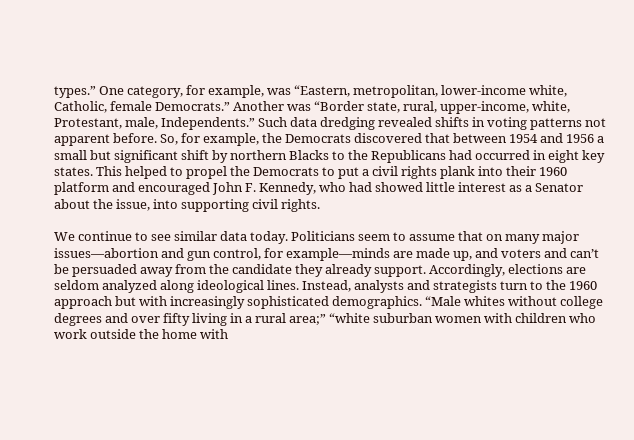types.” One category, for example, was “Eastern, metropolitan, lower-income white, Catholic, female Democrats.” Another was “Border state, rural, upper-income, white, Protestant, male, Independents.” Such data dredging revealed shifts in voting patterns not apparent before. So, for example, the Democrats discovered that between 1954 and 1956 a small but significant shift by northern Blacks to the Republicans had occurred in eight key states. This helped to propel the Democrats to put a civil rights plank into their 1960 platform and encouraged John F. Kennedy, who had showed little interest as a Senator about the issue, into supporting civil rights.

We continue to see similar data today. Politicians seem to assume that on many major issues—abortion and gun control, for example—minds are made up, and voters and can’t be persuaded away from the candidate they already support. Accordingly, elections are seldom analyzed along ideological lines. Instead, analysts and strategists turn to the 1960 approach but with increasingly sophisticated demographics. “Male whites without college degrees and over fifty living in a rural area;” “white suburban women with children who work outside the home with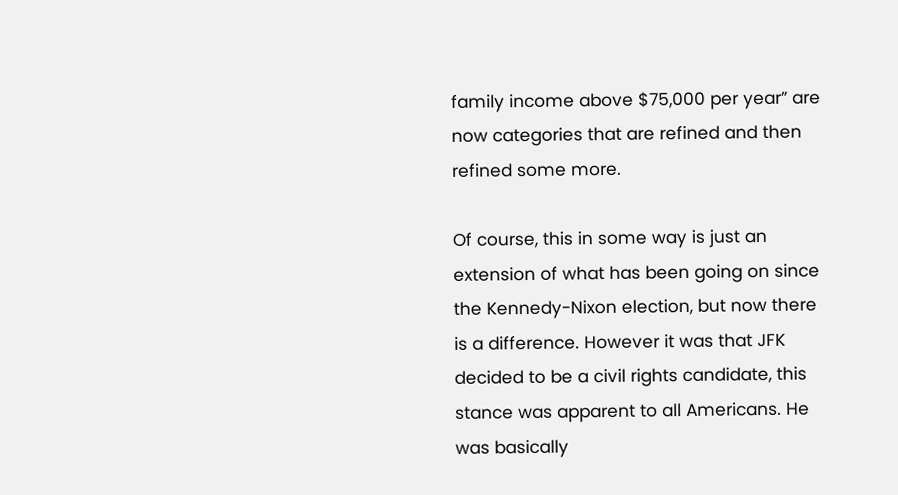family income above $75,000 per year” are now categories that are refined and then refined some more.

Of course, this in some way is just an extension of what has been going on since the Kennedy-Nixon election, but now there is a difference. However it was that JFK decided to be a civil rights candidate, this stance was apparent to all Americans. He was basically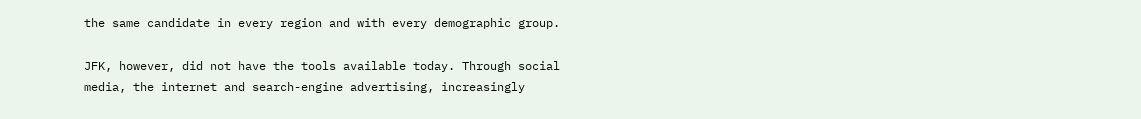the same candidate in every region and with every demographic group.

JFK, however, did not have the tools available today. Through social media, the internet and search-engine advertising, increasingly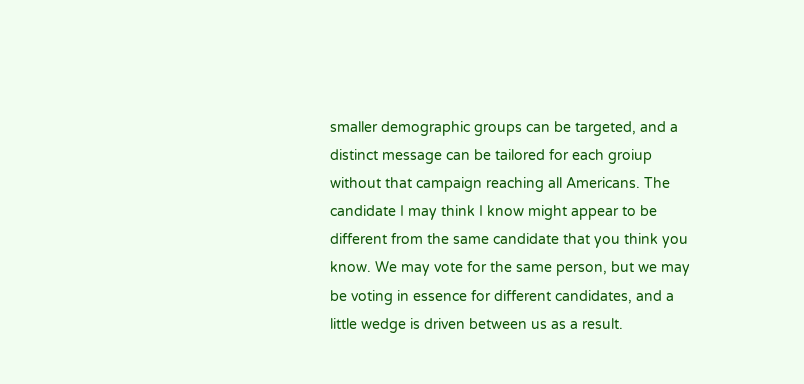smaller demographic groups can be targeted, and a distinct message can be tailored for each groiup without that campaign reaching all Americans. The candidate I may think I know might appear to be different from the same candidate that you think you know. We may vote for the same person, but we may be voting in essence for different candidates, and a little wedge is driven between us as a result.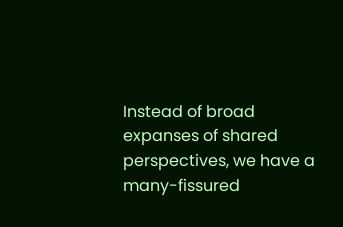Instead of broad expanses of shared perspectives, we have a many-fissured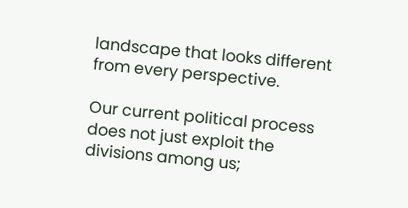landscape that looks different from every perspective.

Our current political process does not just exploit the divisions among us;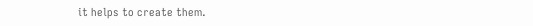it helps to create them.